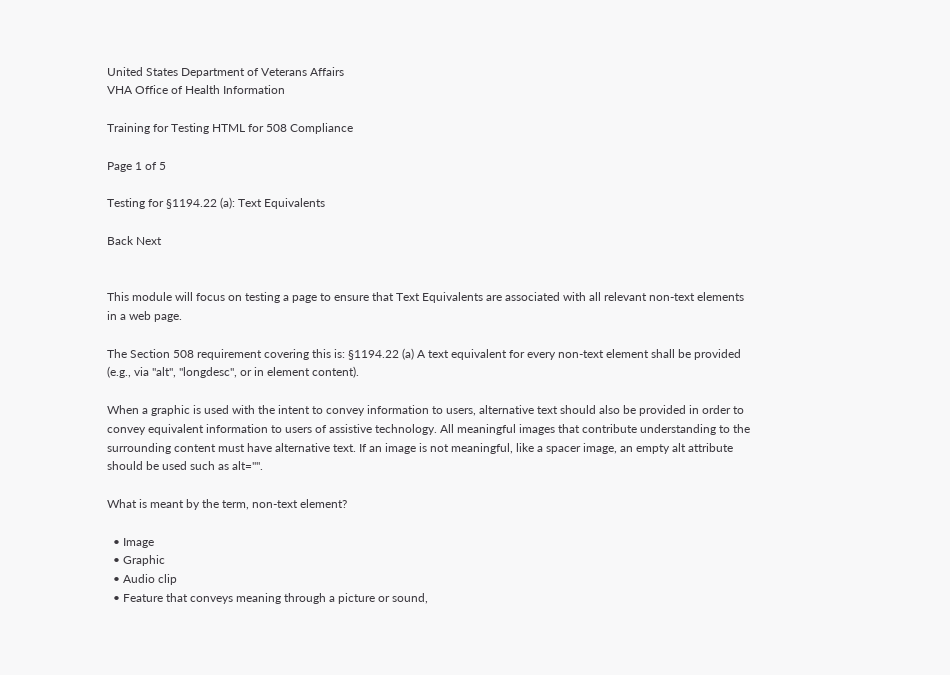United States Department of Veterans Affairs
VHA Office of Health Information

Training for Testing HTML for 508 Compliance

Page 1 of 5

Testing for §1194.22 (a): Text Equivalents

Back Next


This module will focus on testing a page to ensure that Text Equivalents are associated with all relevant non-text elements in a web page.

The Section 508 requirement covering this is: §1194.22 (a) A text equivalent for every non-text element shall be provided (e.g., via "alt", "longdesc", or in element content).

When a graphic is used with the intent to convey information to users, alternative text should also be provided in order to convey equivalent information to users of assistive technology. All meaningful images that contribute understanding to the surrounding content must have alternative text. If an image is not meaningful, like a spacer image, an empty alt attribute should be used such as alt="".

What is meant by the term, non-text element?

  • Image
  • Graphic
  • Audio clip
  • Feature that conveys meaning through a picture or sound,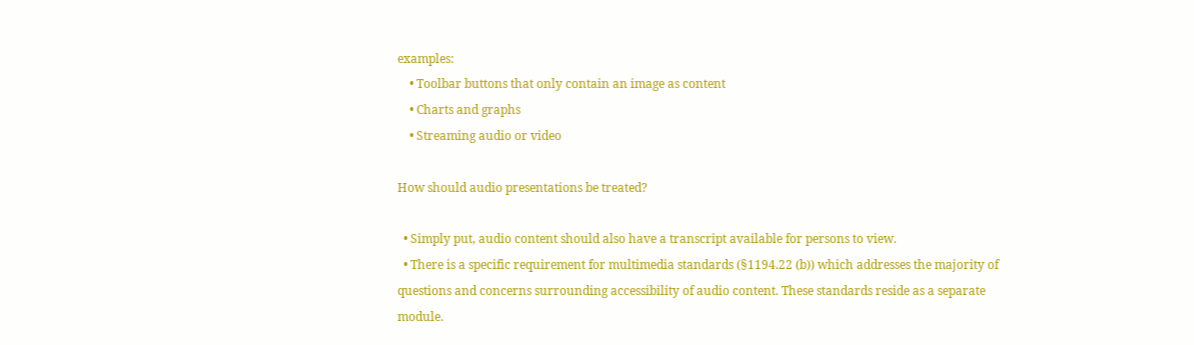examples:
    • Toolbar buttons that only contain an image as content
    • Charts and graphs
    • Streaming audio or video

How should audio presentations be treated?

  • Simply put, audio content should also have a transcript available for persons to view.
  • There is a specific requirement for multimedia standards (§1194.22 (b)) which addresses the majority of questions and concerns surrounding accessibility of audio content. These standards reside as a separate module.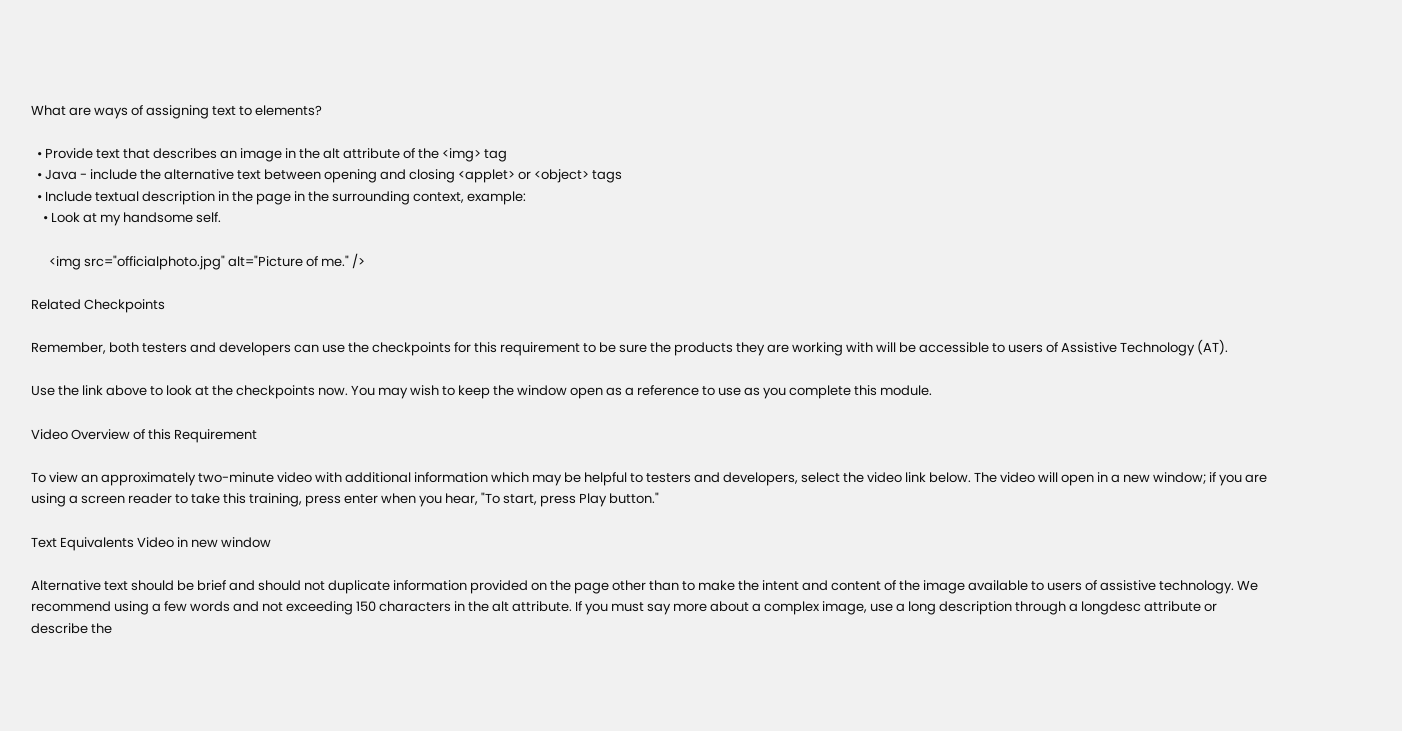What are ways of assigning text to elements?

  • Provide text that describes an image in the alt attribute of the <img> tag
  • Java - include the alternative text between opening and closing <applet> or <object> tags
  • Include textual description in the page in the surrounding context, example:
    • Look at my handsome self.

      <img src="officialphoto.jpg" alt="Picture of me." />

Related Checkpoints

Remember, both testers and developers can use the checkpoints for this requirement to be sure the products they are working with will be accessible to users of Assistive Technology (AT).

Use the link above to look at the checkpoints now. You may wish to keep the window open as a reference to use as you complete this module.

Video Overview of this Requirement

To view an approximately two-minute video with additional information which may be helpful to testers and developers, select the video link below. The video will open in a new window; if you are using a screen reader to take this training, press enter when you hear, "To start, press Play button."

Text Equivalents Video in new window

Alternative text should be brief and should not duplicate information provided on the page other than to make the intent and content of the image available to users of assistive technology. We recommend using a few words and not exceeding 150 characters in the alt attribute. If you must say more about a complex image, use a long description through a longdesc attribute or describe the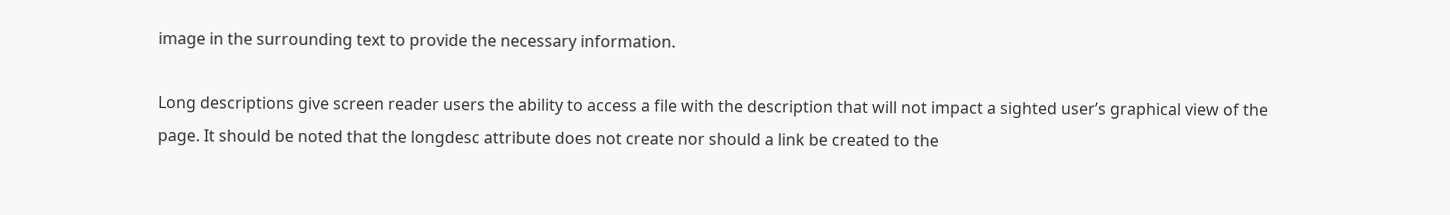image in the surrounding text to provide the necessary information.

Long descriptions give screen reader users the ability to access a file with the description that will not impact a sighted user’s graphical view of the page. It should be noted that the longdesc attribute does not create nor should a link be created to the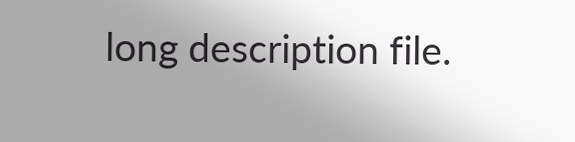long description file.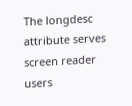The longdesc attribute serves screen reader users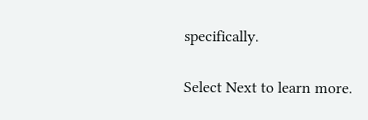specifically.

Select Next to learn more.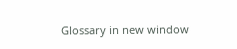Glossary in new window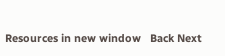Resources in new window   Back Next